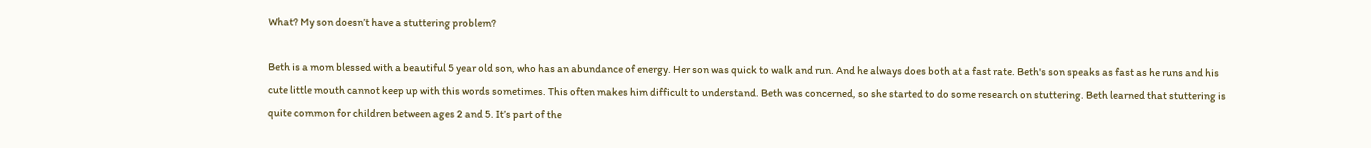What? My son doesn’t have a stuttering problem?

Beth is a mom blessed with a beautiful 5 year old son, who has an abundance of energy. Her son was quick to walk and run. And he always does both at a fast rate. Beth's son speaks as fast as he runs and his cute little mouth cannot keep up with this words sometimes. This often makes him difficult to understand. Beth was concerned, so she started to do some research on stuttering. Beth learned that stuttering is quite common for children between ages 2 and 5. It’s part of the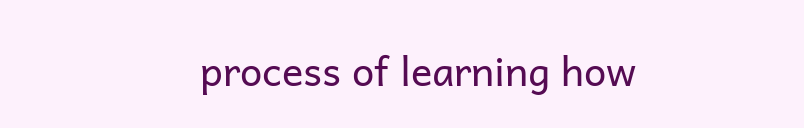process of learning how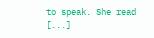to speak. She read [...]